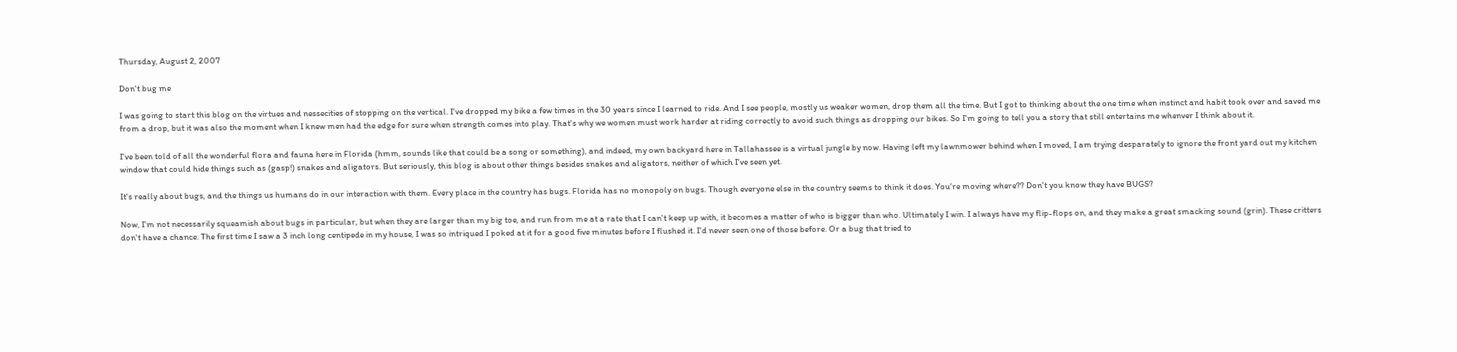Thursday, August 2, 2007

Don't bug me

I was going to start this blog on the virtues and nessecities of stopping on the vertical. I've dropped my bike a few times in the 30 years since I learned to ride. And I see people, mostly us weaker women, drop them all the time. But I got to thinking about the one time when instinct and habit took over and saved me from a drop, but it was also the moment when I knew men had the edge for sure when strength comes into play. That's why we women must work harder at riding correctly to avoid such things as dropping our bikes. So I'm going to tell you a story that still entertains me whenver I think about it.

I've been told of all the wonderful flora and fauna here in Florida (hmm, sounds like that could be a song or something), and indeed, my own backyard here in Tallahassee is a virtual jungle by now. Having left my lawnmower behind when I moved, I am trying desparately to ignore the front yard out my kitchen window that could hide things such as (gasp!) snakes and aligators. But seriously, this blog is about other things besides snakes and aligators, neither of which I've seen yet.

It's really about bugs, and the things us humans do in our interaction with them. Every place in the country has bugs. Florida has no monopoly on bugs. Though everyone else in the country seems to think it does. You're moving where?? Don't you know they have BUGS?

Now, I'm not necessarily squeamish about bugs in particular, but when they are larger than my big toe, and run from me at a rate that I can't keep up with, it becomes a matter of who is bigger than who. Ultimately I win. I always have my flip-flops on, and they make a great smacking sound (grin). These critters don't have a chance. The first time I saw a 3 inch long centipede in my house, I was so intriqued I poked at it for a good five minutes before I flushed it. I'd never seen one of those before. Or a bug that tried to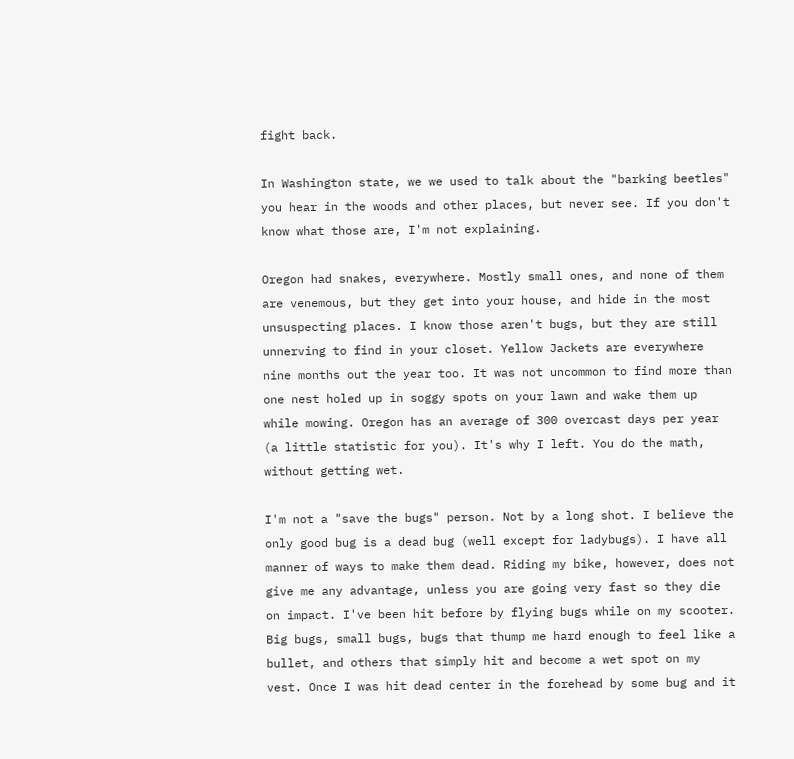fight back.

In Washington state, we we used to talk about the "barking beetles" you hear in the woods and other places, but never see. If you don't know what those are, I'm not explaining.

Oregon had snakes, everywhere. Mostly small ones, and none of them are venemous, but they get into your house, and hide in the most unsuspecting places. I know those aren't bugs, but they are still unnerving to find in your closet. Yellow Jackets are everywhere nine months out the year too. It was not uncommon to find more than one nest holed up in soggy spots on your lawn and wake them up while mowing. Oregon has an average of 300 overcast days per year (a little statistic for you). It's why I left. You do the math, without getting wet.

I'm not a "save the bugs" person. Not by a long shot. I believe the only good bug is a dead bug (well except for ladybugs). I have all manner of ways to make them dead. Riding my bike, however, does not give me any advantage, unless you are going very fast so they die on impact. I've been hit before by flying bugs while on my scooter. Big bugs, small bugs, bugs that thump me hard enough to feel like a bullet, and others that simply hit and become a wet spot on my vest. Once I was hit dead center in the forehead by some bug and it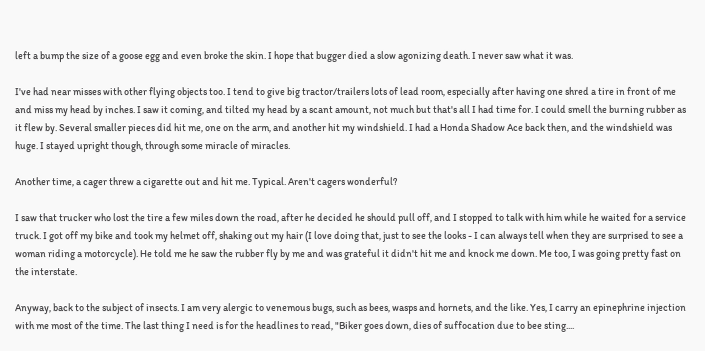left a bump the size of a goose egg and even broke the skin. I hope that bugger died a slow agonizing death. I never saw what it was.

I've had near misses with other flying objects too. I tend to give big tractor/trailers lots of lead room, especially after having one shred a tire in front of me and miss my head by inches. I saw it coming, and tilted my head by a scant amount, not much but that's all I had time for. I could smell the burning rubber as it flew by. Several smaller pieces did hit me, one on the arm, and another hit my windshield. I had a Honda Shadow Ace back then, and the windshield was huge. I stayed upright though, through some miracle of miracles.

Another time, a cager threw a cigarette out and hit me. Typical. Aren't cagers wonderful?

I saw that trucker who lost the tire a few miles down the road, after he decided he should pull off, and I stopped to talk with him while he waited for a service truck. I got off my bike and took my helmet off, shaking out my hair (I love doing that, just to see the looks - I can always tell when they are surprised to see a woman riding a motorcycle). He told me he saw the rubber fly by me and was grateful it didn't hit me and knock me down. Me too, I was going pretty fast on the interstate.

Anyway, back to the subject of insects. I am very alergic to venemous bugs, such as bees, wasps and hornets, and the like. Yes, I carry an epinephrine injection with me most of the time. The last thing I need is for the headlines to read, "Biker goes down, dies of suffocation due to bee sting....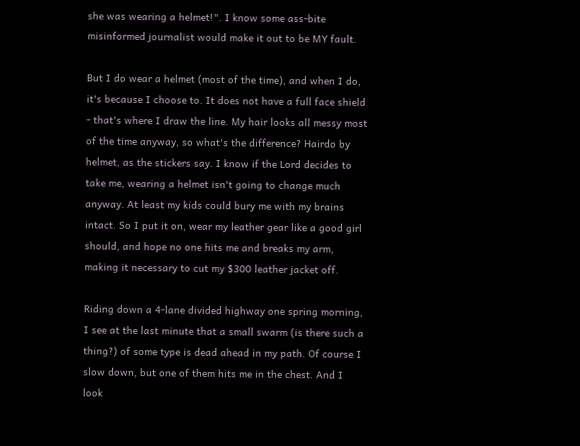she was wearing a helmet!". I know some ass-bite misinformed journalist would make it out to be MY fault.

But I do wear a helmet (most of the time), and when I do, it's because I choose to. It does not have a full face shield - that's where I draw the line. My hair looks all messy most of the time anyway, so what's the difference? Hairdo by helmet, as the stickers say. I know if the Lord decides to take me, wearing a helmet isn't going to change much anyway. At least my kids could bury me with my brains intact. So I put it on, wear my leather gear like a good girl should, and hope no one hits me and breaks my arm, making it necessary to cut my $300 leather jacket off.

Riding down a 4-lane divided highway one spring morning, I see at the last minute that a small swarm (is there such a thing?) of some type is dead ahead in my path. Of course I slow down, but one of them hits me in the chest. And I look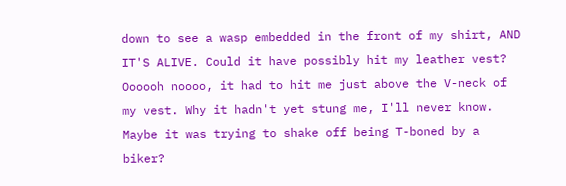down to see a wasp embedded in the front of my shirt, AND IT'S ALIVE. Could it have possibly hit my leather vest? Oooooh noooo, it had to hit me just above the V-neck of my vest. Why it hadn't yet stung me, I'll never know. Maybe it was trying to shake off being T-boned by a biker?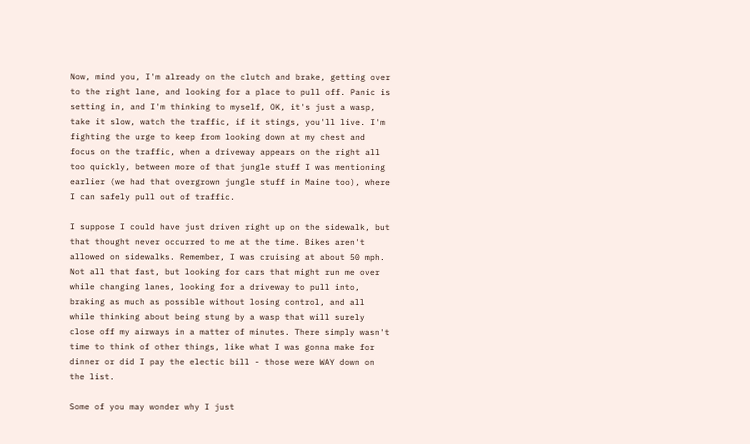Now, mind you, I'm already on the clutch and brake, getting over to the right lane, and looking for a place to pull off. Panic is setting in, and I'm thinking to myself, OK, it's just a wasp, take it slow, watch the traffic, if it stings, you'll live. I'm fighting the urge to keep from looking down at my chest and focus on the traffic, when a driveway appears on the right all too quickly, between more of that jungle stuff I was mentioning earlier (we had that overgrown jungle stuff in Maine too), where I can safely pull out of traffic.

I suppose I could have just driven right up on the sidewalk, but that thought never occurred to me at the time. Bikes aren't allowed on sidewalks. Remember, I was cruising at about 50 mph. Not all that fast, but looking for cars that might run me over while changing lanes, looking for a driveway to pull into, braking as much as possible without losing control, and all while thinking about being stung by a wasp that will surely close off my airways in a matter of minutes. There simply wasn't time to think of other things, like what I was gonna make for dinner or did I pay the electic bill - those were WAY down on the list.

Some of you may wonder why I just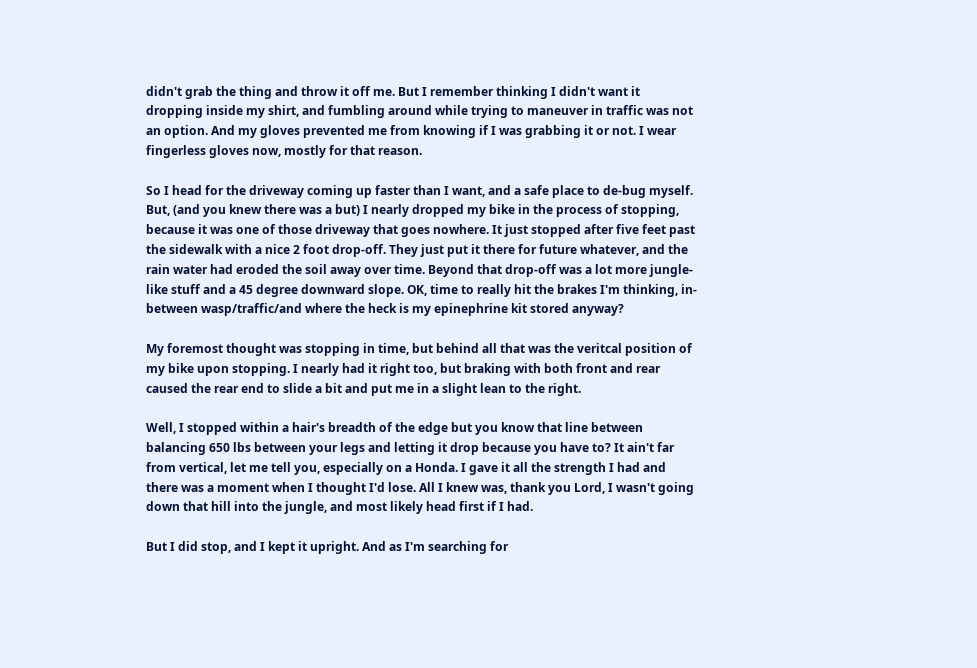didn't grab the thing and throw it off me. But I remember thinking I didn't want it dropping inside my shirt, and fumbling around while trying to maneuver in traffic was not an option. And my gloves prevented me from knowing if I was grabbing it or not. I wear fingerless gloves now, mostly for that reason.

So I head for the driveway coming up faster than I want, and a safe place to de-bug myself. But, (and you knew there was a but) I nearly dropped my bike in the process of stopping, because it was one of those driveway that goes nowhere. It just stopped after five feet past the sidewalk with a nice 2 foot drop-off. They just put it there for future whatever, and the rain water had eroded the soil away over time. Beyond that drop-off was a lot more jungle-like stuff and a 45 degree downward slope. OK, time to really hit the brakes I'm thinking, in-between wasp/traffic/and where the heck is my epinephrine kit stored anyway?

My foremost thought was stopping in time, but behind all that was the veritcal position of my bike upon stopping. I nearly had it right too, but braking with both front and rear caused the rear end to slide a bit and put me in a slight lean to the right.

Well, I stopped within a hair's breadth of the edge but you know that line between balancing 650 lbs between your legs and letting it drop because you have to? It ain't far from vertical, let me tell you, especially on a Honda. I gave it all the strength I had and there was a moment when I thought I'd lose. All I knew was, thank you Lord, I wasn't going down that hill into the jungle, and most likely head first if I had.

But I did stop, and I kept it upright. And as I'm searching for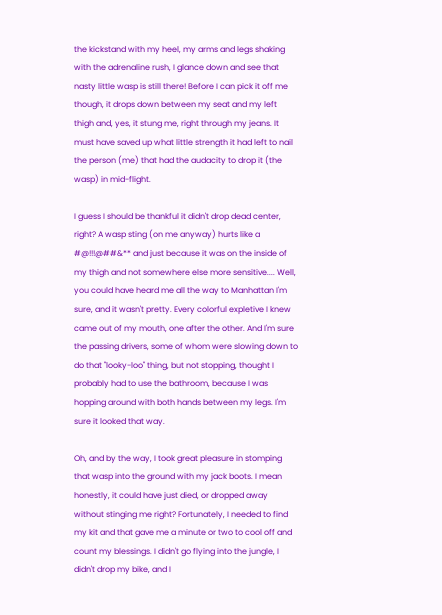the kickstand with my heel, my arms and legs shaking with the adrenaline rush, I glance down and see that nasty little wasp is still there! Before I can pick it off me though, it drops down between my seat and my left thigh and, yes, it stung me, right through my jeans. It must have saved up what little strength it had left to nail the person (me) that had the audacity to drop it (the wasp) in mid-flight.

I guess I should be thankful it didn't drop dead center, right? A wasp sting (on me anyway) hurts like a #@!!!@##&** and just because it was on the inside of my thigh and not somewhere else more sensitive.... Well, you could have heard me all the way to Manhattan I'm sure, and it wasn't pretty. Every colorful expletive I knew came out of my mouth, one after the other. And I'm sure the passing drivers, some of whom were slowing down to do that "looky-loo" thing, but not stopping, thought I probably had to use the bathroom, because I was hopping around with both hands between my legs. I'm sure it looked that way.

Oh, and by the way, I took great pleasure in stomping that wasp into the ground with my jack boots. I mean honestly, it could have just died, or dropped away without stinging me right? Fortunately, I needed to find my kit and that gave me a minute or two to cool off and count my blessings. I didn't go flying into the jungle, I didn't drop my bike, and I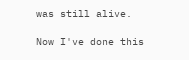was still alive.

Now I've done this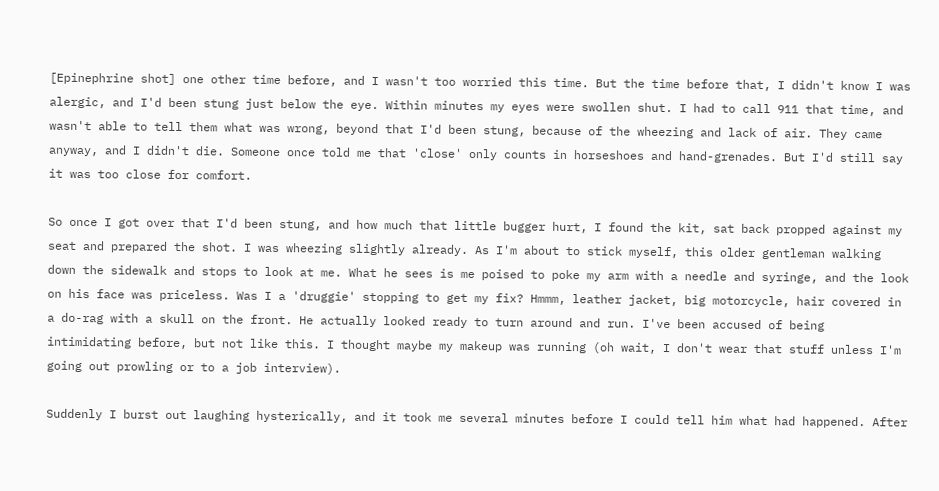[Epinephrine shot] one other time before, and I wasn't too worried this time. But the time before that, I didn't know I was alergic, and I'd been stung just below the eye. Within minutes my eyes were swollen shut. I had to call 911 that time, and wasn't able to tell them what was wrong, beyond that I'd been stung, because of the wheezing and lack of air. They came anyway, and I didn't die. Someone once told me that 'close' only counts in horseshoes and hand-grenades. But I'd still say it was too close for comfort.

So once I got over that I'd been stung, and how much that little bugger hurt, I found the kit, sat back propped against my seat and prepared the shot. I was wheezing slightly already. As I'm about to stick myself, this older gentleman walking down the sidewalk and stops to look at me. What he sees is me poised to poke my arm with a needle and syringe, and the look on his face was priceless. Was I a 'druggie' stopping to get my fix? Hmmm, leather jacket, big motorcycle, hair covered in a do-rag with a skull on the front. He actually looked ready to turn around and run. I've been accused of being intimidating before, but not like this. I thought maybe my makeup was running (oh wait, I don't wear that stuff unless I'm going out prowling or to a job interview).

Suddenly I burst out laughing hysterically, and it took me several minutes before I could tell him what had happened. After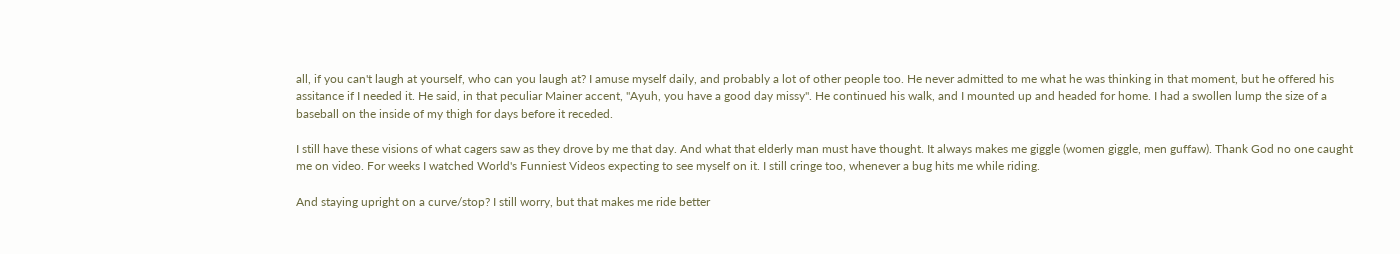all, if you can't laugh at yourself, who can you laugh at? I amuse myself daily, and probably a lot of other people too. He never admitted to me what he was thinking in that moment, but he offered his assitance if I needed it. He said, in that peculiar Mainer accent, "Ayuh, you have a good day missy". He continued his walk, and I mounted up and headed for home. I had a swollen lump the size of a baseball on the inside of my thigh for days before it receded.

I still have these visions of what cagers saw as they drove by me that day. And what that elderly man must have thought. It always makes me giggle (women giggle, men guffaw). Thank God no one caught me on video. For weeks I watched World's Funniest Videos expecting to see myself on it. I still cringe too, whenever a bug hits me while riding.

And staying upright on a curve/stop? I still worry, but that makes me ride better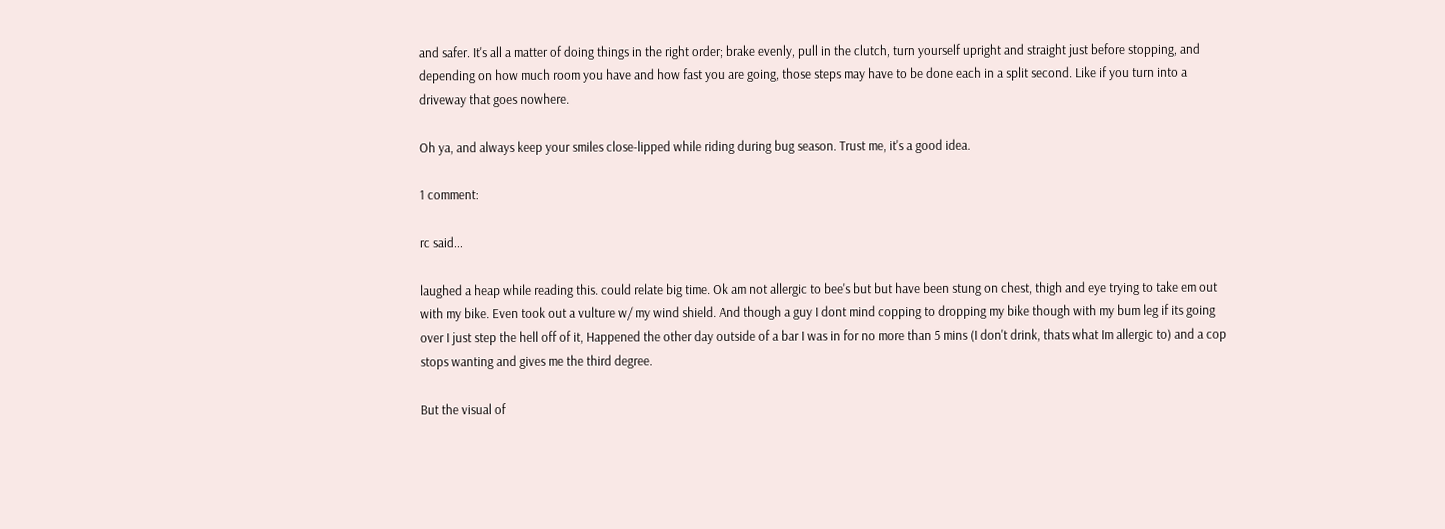and safer. It's all a matter of doing things in the right order; brake evenly, pull in the clutch, turn yourself upright and straight just before stopping, and depending on how much room you have and how fast you are going, those steps may have to be done each in a split second. Like if you turn into a driveway that goes nowhere.

Oh ya, and always keep your smiles close-lipped while riding during bug season. Trust me, it's a good idea.

1 comment:

rc said...

laughed a heap while reading this. could relate big time. Ok am not allergic to bee's but but have been stung on chest, thigh and eye trying to take em out with my bike. Even took out a vulture w/ my wind shield. And though a guy I dont mind copping to dropping my bike though with my bum leg if its going over I just step the hell off of it, Happened the other day outside of a bar I was in for no more than 5 mins (I don't drink, thats what Im allergic to) and a cop stops wanting and gives me the third degree.

But the visual of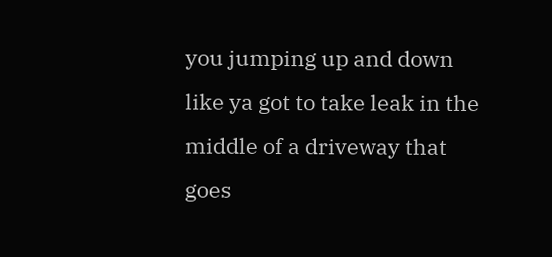you jumping up and down like ya got to take leak in the middle of a driveway that goes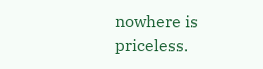nowhere is priceless.